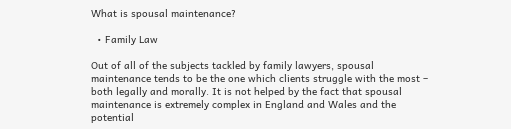What is spousal maintenance?

  • Family Law

Out of all of the subjects tackled by family lawyers, spousal maintenance tends to be the one which clients struggle with the most – both legally and morally. It is not helped by the fact that spousal maintenance is extremely complex in England and Wales and the potential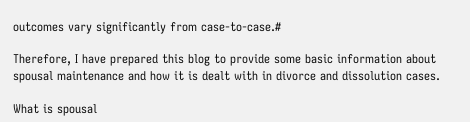outcomes vary significantly from case-to-case.#

Therefore, I have prepared this blog to provide some basic information about spousal maintenance and how it is dealt with in divorce and dissolution cases.

What is spousal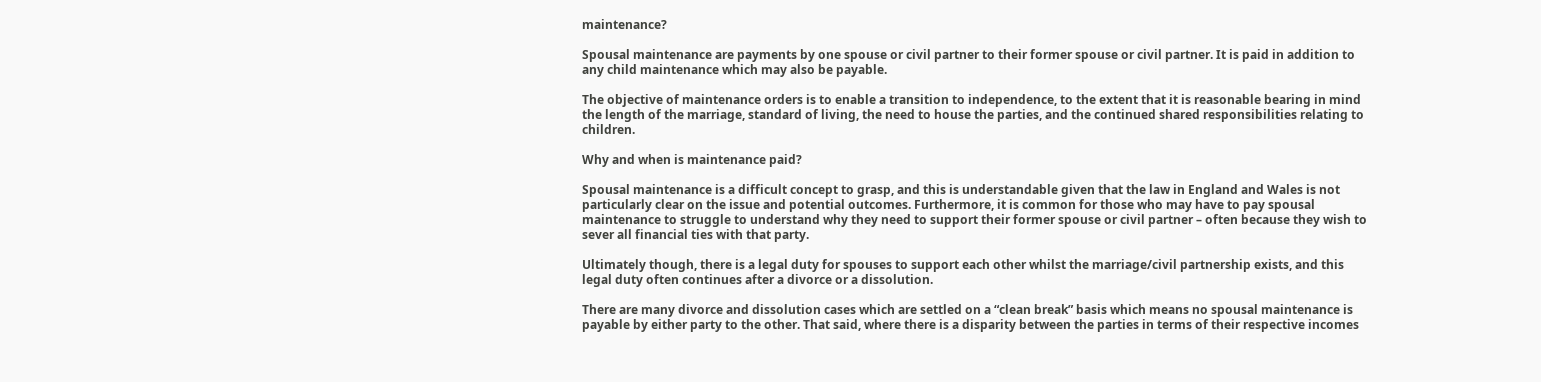maintenance?

Spousal maintenance are payments by one spouse or civil partner to their former spouse or civil partner. It is paid in addition to any child maintenance which may also be payable.

The objective of maintenance orders is to enable a transition to independence, to the extent that it is reasonable bearing in mind the length of the marriage, standard of living, the need to house the parties, and the continued shared responsibilities relating to children.

Why and when is maintenance paid?

Spousal maintenance is a difficult concept to grasp, and this is understandable given that the law in England and Wales is not particularly clear on the issue and potential outcomes. Furthermore, it is common for those who may have to pay spousal maintenance to struggle to understand why they need to support their former spouse or civil partner – often because they wish to sever all financial ties with that party.

Ultimately though, there is a legal duty for spouses to support each other whilst the marriage/civil partnership exists, and this legal duty often continues after a divorce or a dissolution.

There are many divorce and dissolution cases which are settled on a “clean break” basis which means no spousal maintenance is payable by either party to the other. That said, where there is a disparity between the parties in terms of their respective incomes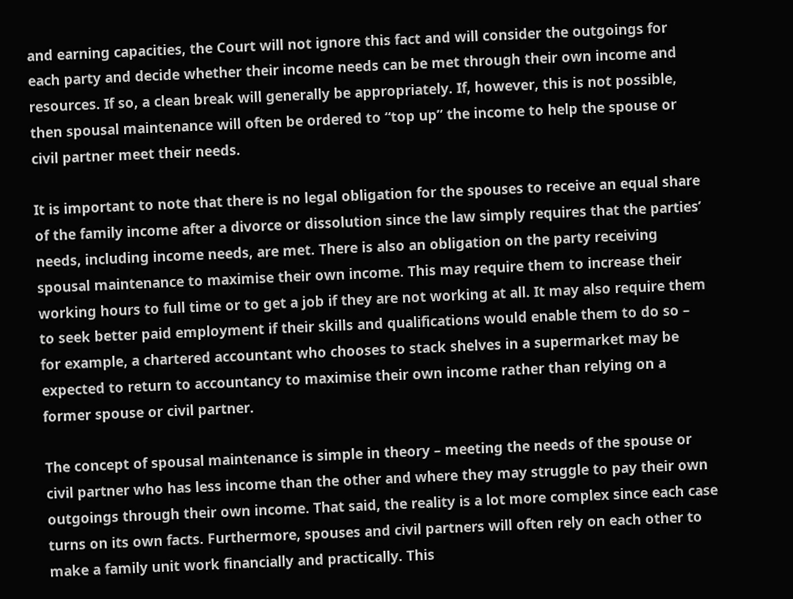and earning capacities, the Court will not ignore this fact and will consider the outgoings for each party and decide whether their income needs can be met through their own income and resources. If so, a clean break will generally be appropriately. If, however, this is not possible, then spousal maintenance will often be ordered to “top up” the income to help the spouse or civil partner meet their needs.

It is important to note that there is no legal obligation for the spouses to receive an equal share of the family income after a divorce or dissolution since the law simply requires that the parties’ needs, including income needs, are met. There is also an obligation on the party receiving spousal maintenance to maximise their own income. This may require them to increase their working hours to full time or to get a job if they are not working at all. It may also require them to seek better paid employment if their skills and qualifications would enable them to do so – for example, a chartered accountant who chooses to stack shelves in a supermarket may be expected to return to accountancy to maximise their own income rather than relying on a former spouse or civil partner.

The concept of spousal maintenance is simple in theory – meeting the needs of the spouse or civil partner who has less income than the other and where they may struggle to pay their own outgoings through their own income. That said, the reality is a lot more complex since each case turns on its own facts. Furthermore, spouses and civil partners will often rely on each other to make a family unit work financially and practically. This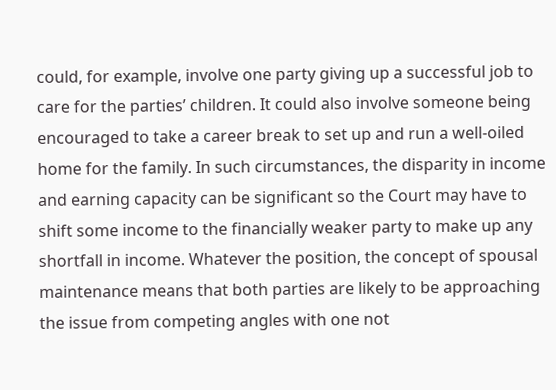could, for example, involve one party giving up a successful job to care for the parties’ children. It could also involve someone being encouraged to take a career break to set up and run a well-oiled home for the family. In such circumstances, the disparity in income and earning capacity can be significant so the Court may have to shift some income to the financially weaker party to make up any shortfall in income. Whatever the position, the concept of spousal maintenance means that both parties are likely to be approaching the issue from competing angles with one not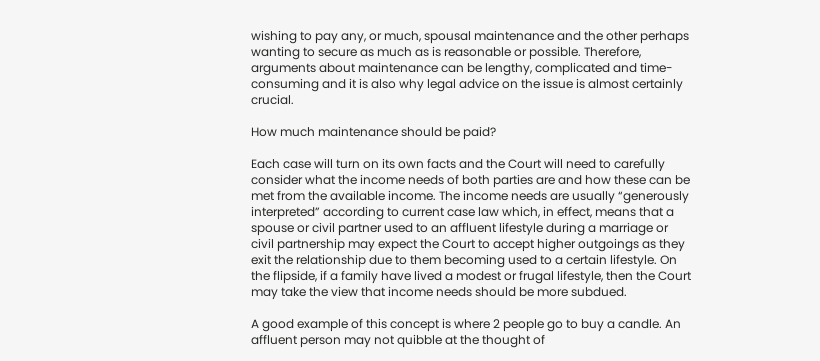wishing to pay any, or much, spousal maintenance and the other perhaps wanting to secure as much as is reasonable or possible. Therefore, arguments about maintenance can be lengthy, complicated and time-consuming and it is also why legal advice on the issue is almost certainly crucial.

How much maintenance should be paid?

Each case will turn on its own facts and the Court will need to carefully consider what the income needs of both parties are and how these can be met from the available income. The income needs are usually “generously interpreted” according to current case law which, in effect, means that a spouse or civil partner used to an affluent lifestyle during a marriage or civil partnership may expect the Court to accept higher outgoings as they exit the relationship due to them becoming used to a certain lifestyle. On the flipside, if a family have lived a modest or frugal lifestyle, then the Court may take the view that income needs should be more subdued.

A good example of this concept is where 2 people go to buy a candle. An affluent person may not quibble at the thought of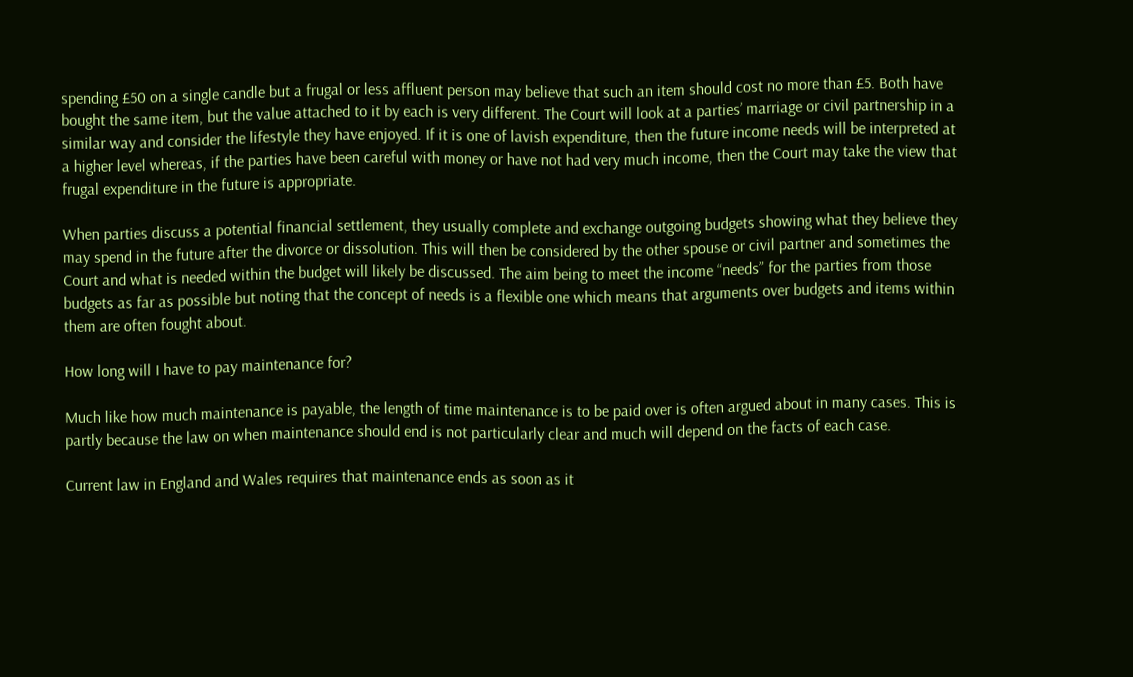spending £50 on a single candle but a frugal or less affluent person may believe that such an item should cost no more than £5. Both have bought the same item, but the value attached to it by each is very different. The Court will look at a parties’ marriage or civil partnership in a similar way and consider the lifestyle they have enjoyed. If it is one of lavish expenditure, then the future income needs will be interpreted at a higher level whereas, if the parties have been careful with money or have not had very much income, then the Court may take the view that frugal expenditure in the future is appropriate.

When parties discuss a potential financial settlement, they usually complete and exchange outgoing budgets showing what they believe they may spend in the future after the divorce or dissolution. This will then be considered by the other spouse or civil partner and sometimes the Court and what is needed within the budget will likely be discussed. The aim being to meet the income “needs” for the parties from those budgets as far as possible but noting that the concept of needs is a flexible one which means that arguments over budgets and items within them are often fought about.

How long will I have to pay maintenance for?

Much like how much maintenance is payable, the length of time maintenance is to be paid over is often argued about in many cases. This is partly because the law on when maintenance should end is not particularly clear and much will depend on the facts of each case.

Current law in England and Wales requires that maintenance ends as soon as it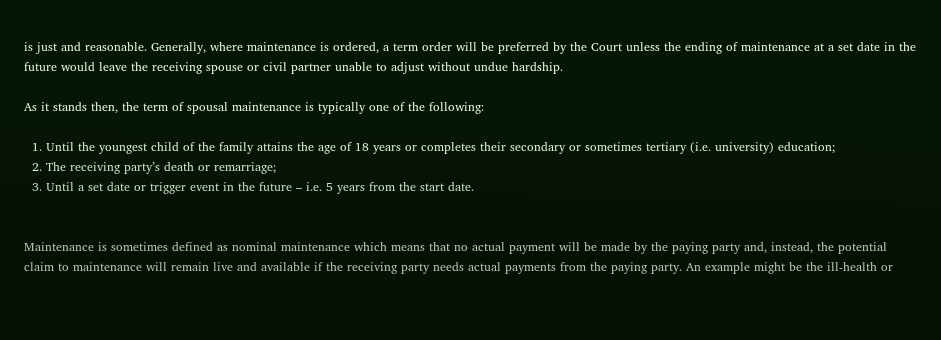is just and reasonable. Generally, where maintenance is ordered, a term order will be preferred by the Court unless the ending of maintenance at a set date in the future would leave the receiving spouse or civil partner unable to adjust without undue hardship.

As it stands then, the term of spousal maintenance is typically one of the following:

  1. Until the youngest child of the family attains the age of 18 years or completes their secondary or sometimes tertiary (i.e. university) education;
  2. The receiving party’s death or remarriage;
  3. Until a set date or trigger event in the future – i.e. 5 years from the start date.


Maintenance is sometimes defined as nominal maintenance which means that no actual payment will be made by the paying party and, instead, the potential claim to maintenance will remain live and available if the receiving party needs actual payments from the paying party. An example might be the ill-health or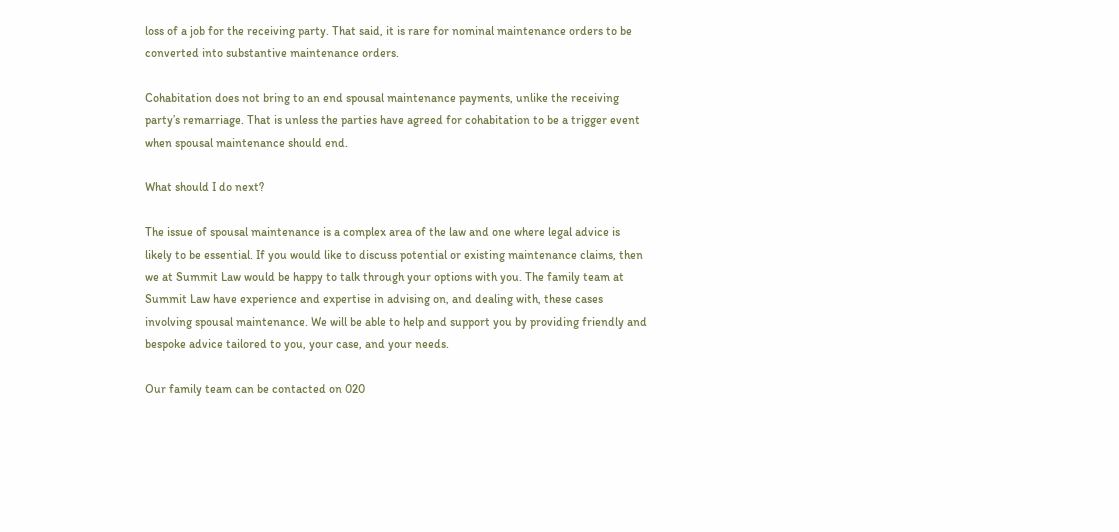loss of a job for the receiving party. That said, it is rare for nominal maintenance orders to be converted into substantive maintenance orders.

Cohabitation does not bring to an end spousal maintenance payments, unlike the receiving party’s remarriage. That is unless the parties have agreed for cohabitation to be a trigger event when spousal maintenance should end.

What should I do next?

The issue of spousal maintenance is a complex area of the law and one where legal advice is likely to be essential. If you would like to discuss potential or existing maintenance claims, then we at Summit Law would be happy to talk through your options with you. The family team at Summit Law have experience and expertise in advising on, and dealing with, these cases involving spousal maintenance. We will be able to help and support you by providing friendly and bespoke advice tailored to you, your case, and your needs.

Our family team can be contacted on 020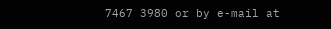7467 3980 or by e-mail at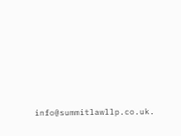info@summitlawllp.co.uk.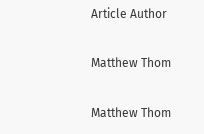Article Author

Matthew Thom

Matthew Thom